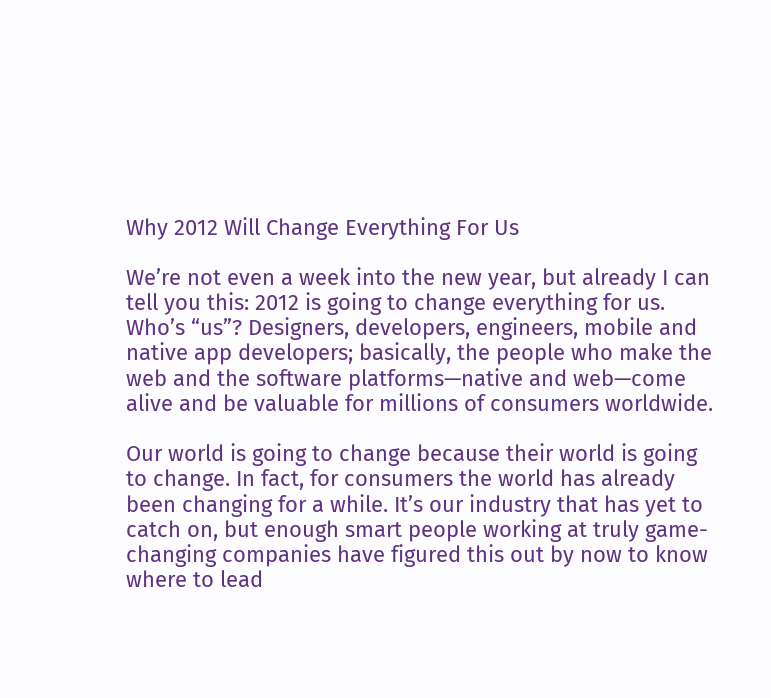Why 2012 Will Change Everything For Us

We’re not even a week into the new year, but already I can tell you this: 2012 is going to change everything for us. Who’s “us”? Designers, developers, engineers, mobile and native app developers; basically, the people who make the web and the software platforms—native and web—come alive and be valuable for millions of consumers worldwide.

Our world is going to change because their world is going to change. In fact, for consumers the world has already been changing for a while. It’s our industry that has yet to catch on, but enough smart people working at truly game-changing companies have figured this out by now to know where to lead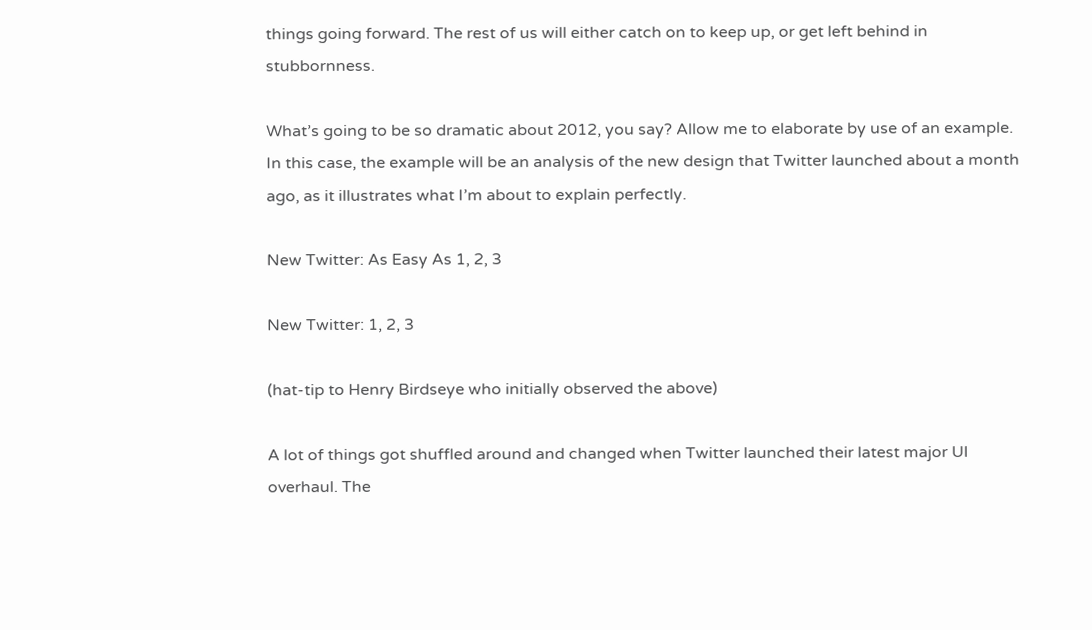things going forward. The rest of us will either catch on to keep up, or get left behind in stubbornness.

What’s going to be so dramatic about 2012, you say? Allow me to elaborate by use of an example. In this case, the example will be an analysis of the new design that Twitter launched about a month ago, as it illustrates what I’m about to explain perfectly.

New Twitter: As Easy As 1, 2, 3

New Twitter: 1, 2, 3

(hat-tip to Henry Birdseye who initially observed the above)

A lot of things got shuffled around and changed when Twitter launched their latest major UI overhaul. The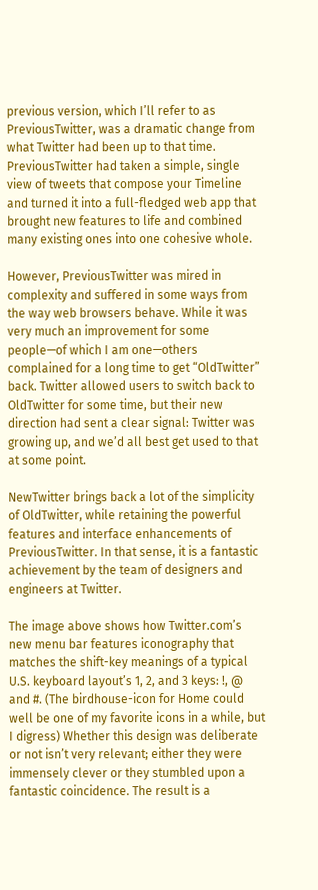previous version, which I’ll refer to as PreviousTwitter, was a dramatic change from what Twitter had been up to that time. PreviousTwitter had taken a simple, single view of tweets that compose your Timeline and turned it into a full-fledged web app that brought new features to life and combined many existing ones into one cohesive whole.

However, PreviousTwitter was mired in complexity and suffered in some ways from the way web browsers behave. While it was very much an improvement for some people—of which I am one—others complained for a long time to get “OldTwitter” back. Twitter allowed users to switch back to OldTwitter for some time, but their new direction had sent a clear signal: Twitter was growing up, and we’d all best get used to that at some point.

NewTwitter brings back a lot of the simplicity of OldTwitter, while retaining the powerful features and interface enhancements of PreviousTwitter. In that sense, it is a fantastic achievement by the team of designers and engineers at Twitter.

The image above shows how Twitter.com’s new menu bar features iconography that matches the shift-key meanings of a typical U.S. keyboard layout’s 1, 2, and 3 keys: !, @ and #. (The birdhouse-icon for Home could well be one of my favorite icons in a while, but I digress) Whether this design was deliberate or not isn’t very relevant; either they were immensely clever or they stumbled upon a fantastic coincidence. The result is a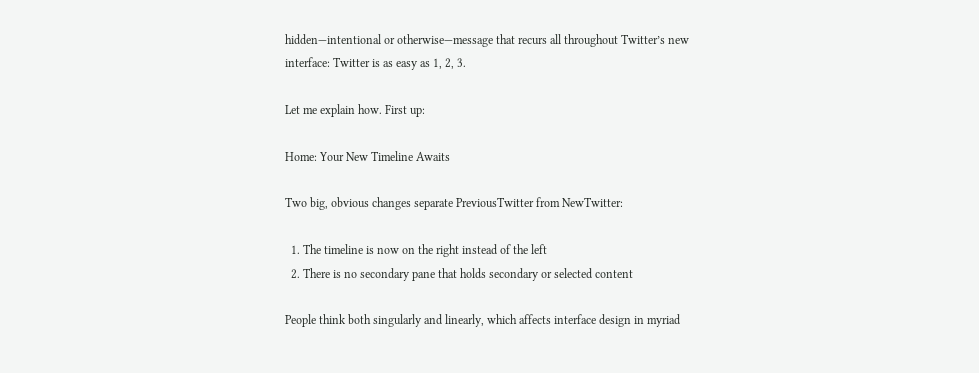hidden—intentional or otherwise—message that recurs all throughout Twitter’s new interface: Twitter is as easy as 1, 2, 3.

Let me explain how. First up:

Home: Your New Timeline Awaits

Two big, obvious changes separate PreviousTwitter from NewTwitter:

  1. The timeline is now on the right instead of the left
  2. There is no secondary pane that holds secondary or selected content

People think both singularly and linearly, which affects interface design in myriad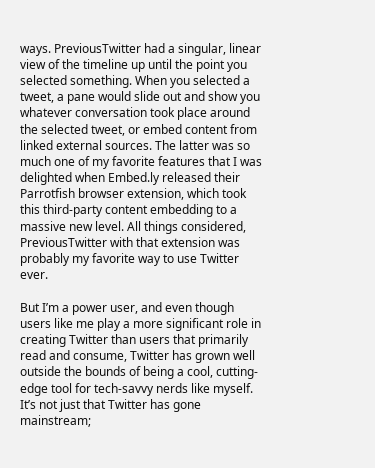ways. PreviousTwitter had a singular, linear view of the timeline up until the point you selected something. When you selected a tweet, a pane would slide out and show you whatever conversation took place around the selected tweet, or embed content from linked external sources. The latter was so much one of my favorite features that I was delighted when Embed.ly released their Parrotfish browser extension, which took this third-party content embedding to a massive new level. All things considered, PreviousTwitter with that extension was probably my favorite way to use Twitter ever.

But I’m a power user, and even though users like me play a more significant role in creating Twitter than users that primarily read and consume, Twitter has grown well outside the bounds of being a cool, cutting-edge tool for tech-savvy nerds like myself. It’s not just that Twitter has gone mainstream;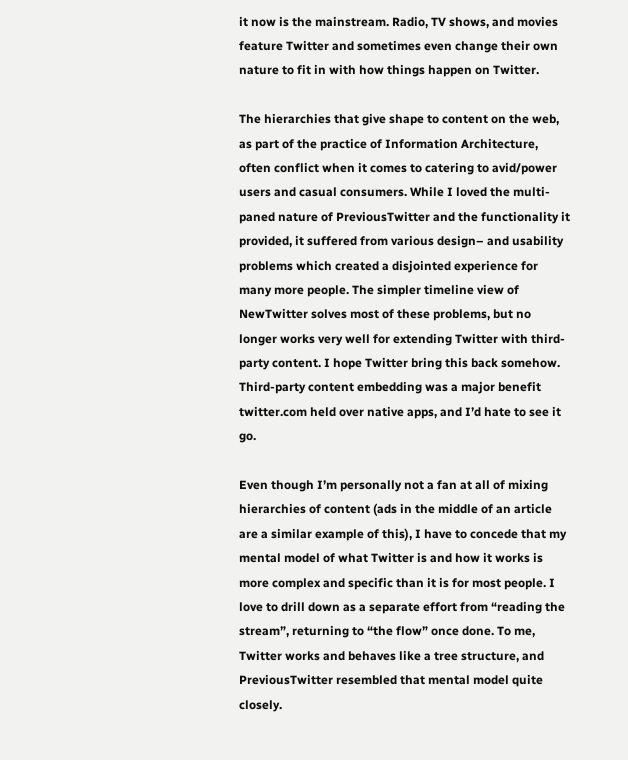it now is the mainstream. Radio, TV shows, and movies feature Twitter and sometimes even change their own nature to fit in with how things happen on Twitter.

The hierarchies that give shape to content on the web, as part of the practice of Information Architecture, often conflict when it comes to catering to avid/power users and casual consumers. While I loved the multi-paned nature of PreviousTwitter and the functionality it provided, it suffered from various design– and usability problems which created a disjointed experience for many more people. The simpler timeline view of NewTwitter solves most of these problems, but no longer works very well for extending Twitter with third-party content. I hope Twitter bring this back somehow. Third-party content embedding was a major benefit twitter.com held over native apps, and I’d hate to see it go.

Even though I’m personally not a fan at all of mixing hierarchies of content (ads in the middle of an article are a similar example of this), I have to concede that my mental model of what Twitter is and how it works is more complex and specific than it is for most people. I love to drill down as a separate effort from “reading the stream”, returning to “the flow” once done. To me, Twitter works and behaves like a tree structure, and PreviousTwitter resembled that mental model quite closely.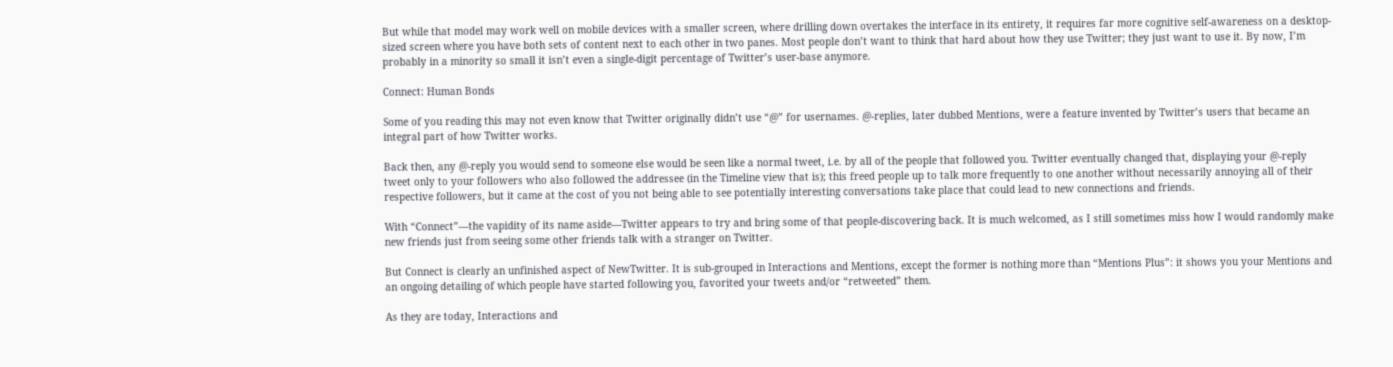But while that model may work well on mobile devices with a smaller screen, where drilling down overtakes the interface in its entirety, it requires far more cognitive self-awareness on a desktop-sized screen where you have both sets of content next to each other in two panes. Most people don’t want to think that hard about how they use Twitter; they just want to use it. By now, I’m probably in a minority so small it isn’t even a single-digit percentage of Twitter’s user-base anymore.

Connect: Human Bonds

Some of you reading this may not even know that Twitter originally didn’t use “@” for usernames. @-replies, later dubbed Mentions, were a feature invented by Twitter’s users that became an integral part of how Twitter works.

Back then, any @-reply you would send to someone else would be seen like a normal tweet, i.e. by all of the people that followed you. Twitter eventually changed that, displaying your @-reply tweet only to your followers who also followed the addressee (in the Timeline view that is); this freed people up to talk more frequently to one another without necessarily annoying all of their respective followers, but it came at the cost of you not being able to see potentially interesting conversations take place that could lead to new connections and friends.

With “Connect”—the vapidity of its name aside—Twitter appears to try and bring some of that people-discovering back. It is much welcomed, as I still sometimes miss how I would randomly make new friends just from seeing some other friends talk with a stranger on Twitter.

But Connect is clearly an unfinished aspect of NewTwitter. It is sub-grouped in Interactions and Mentions, except the former is nothing more than “Mentions Plus”: it shows you your Mentions and an ongoing detailing of which people have started following you, favorited your tweets and/or “retweeted” them.

As they are today, Interactions and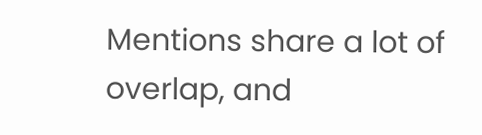Mentions share a lot of overlap, and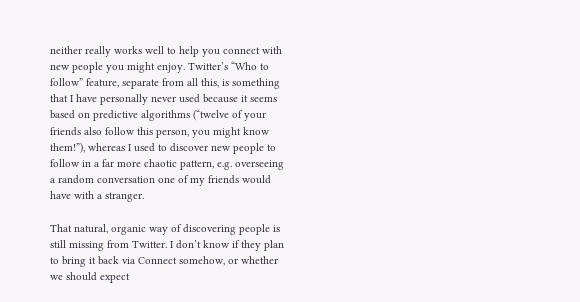neither really works well to help you connect with new people you might enjoy. Twitter’s “Who to follow” feature, separate from all this, is something that I have personally never used because it seems based on predictive algorithms (“twelve of your friends also follow this person, you might know them!”), whereas I used to discover new people to follow in a far more chaotic pattern, e.g. overseeing a random conversation one of my friends would have with a stranger.

That natural, organic way of discovering people is still missing from Twitter. I don’t know if they plan to bring it back via Connect somehow, or whether we should expect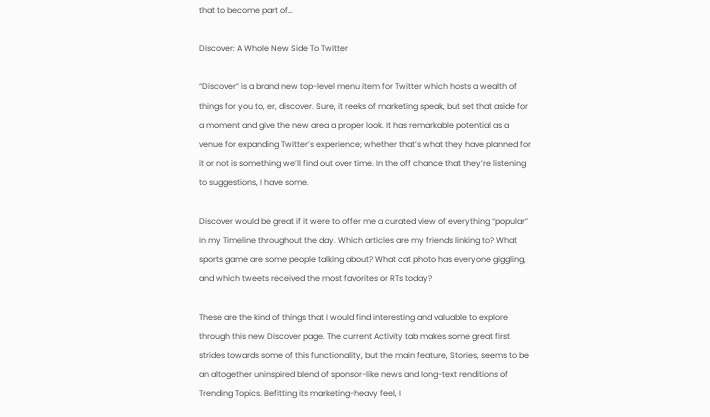that to become part of…

Discover: A Whole New Side To Twitter

“Discover” is a brand new top-level menu item for Twitter which hosts a wealth of things for you to, er, discover. Sure, it reeks of marketing speak, but set that aside for a moment and give the new area a proper look. It has remarkable potential as a venue for expanding Twitter’s experience; whether that’s what they have planned for it or not is something we’ll find out over time. In the off chance that they’re listening to suggestions, I have some.

Discover would be great if it were to offer me a curated view of everything “popular” in my Timeline throughout the day. Which articles are my friends linking to? What sports game are some people talking about? What cat photo has everyone giggling, and which tweets received the most favorites or RTs today?

These are the kind of things that I would find interesting and valuable to explore through this new Discover page. The current Activity tab makes some great first strides towards some of this functionality, but the main feature, Stories, seems to be an altogether uninspired blend of sponsor-like news and long-text renditions of Trending Topics. Befitting its marketing-heavy feel, I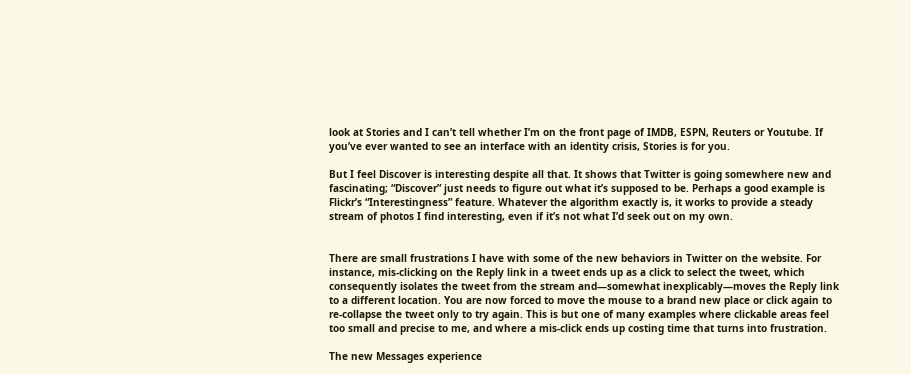look at Stories and I can’t tell whether I’m on the front page of IMDB, ESPN, Reuters or Youtube. If you’ve ever wanted to see an interface with an identity crisis, Stories is for you.

But I feel Discover is interesting despite all that. It shows that Twitter is going somewhere new and fascinating; “Discover” just needs to figure out what it’s supposed to be. Perhaps a good example is Flickr’s “Interestingness” feature. Whatever the algorithm exactly is, it works to provide a steady stream of photos I find interesting, even if it’s not what I’d seek out on my own.


There are small frustrations I have with some of the new behaviors in Twitter on the website. For instance, mis-clicking on the Reply link in a tweet ends up as a click to select the tweet, which consequently isolates the tweet from the stream and—somewhat inexplicably—moves the Reply link to a different location. You are now forced to move the mouse to a brand new place or click again to re-collapse the tweet only to try again. This is but one of many examples where clickable areas feel too small and precise to me, and where a mis-click ends up costing time that turns into frustration.

The new Messages experience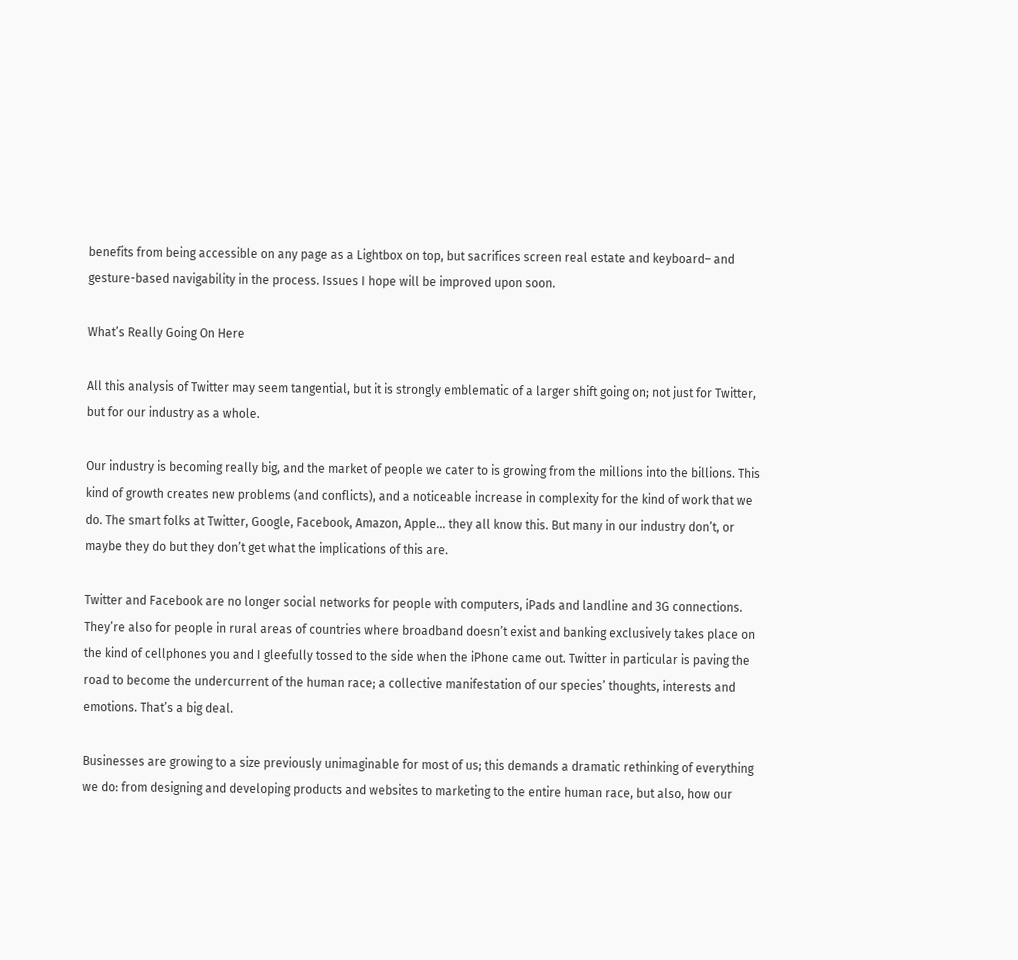benefits from being accessible on any page as a Lightbox on top, but sacrifices screen real estate and keyboard– and gesture-based navigability in the process. Issues I hope will be improved upon soon.

What’s Really Going On Here

All this analysis of Twitter may seem tangential, but it is strongly emblematic of a larger shift going on; not just for Twitter, but for our industry as a whole.

Our industry is becoming really big, and the market of people we cater to is growing from the millions into the billions. This kind of growth creates new problems (and conflicts), and a noticeable increase in complexity for the kind of work that we do. The smart folks at Twitter, Google, Facebook, Amazon, Apple… they all know this. But many in our industry don’t, or maybe they do but they don’t get what the implications of this are.

Twitter and Facebook are no longer social networks for people with computers, iPads and landline and 3G connections. They’re also for people in rural areas of countries where broadband doesn’t exist and banking exclusively takes place on the kind of cellphones you and I gleefully tossed to the side when the iPhone came out. Twitter in particular is paving the road to become the undercurrent of the human race; a collective manifestation of our species’ thoughts, interests and emotions. That’s a big deal.

Businesses are growing to a size previously unimaginable for most of us; this demands a dramatic rethinking of everything we do: from designing and developing products and websites to marketing to the entire human race, but also, how our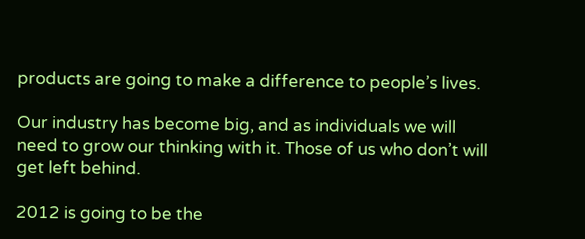products are going to make a difference to people’s lives.

Our industry has become big, and as individuals we will need to grow our thinking with it. Those of us who don’t will get left behind.

2012 is going to be the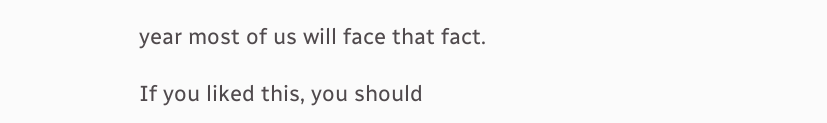year most of us will face that fact.

If you liked this, you should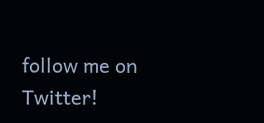follow me on Twitter!